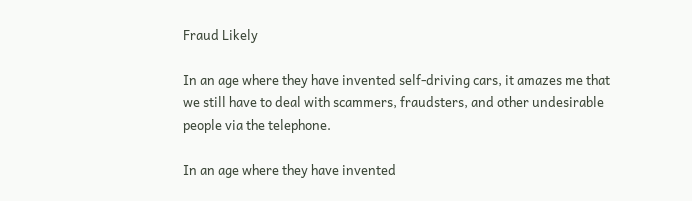Fraud Likely

In an age where they have invented self-driving cars, it amazes me that we still have to deal with scammers, fraudsters, and other undesirable people via the telephone.

In an age where they have invented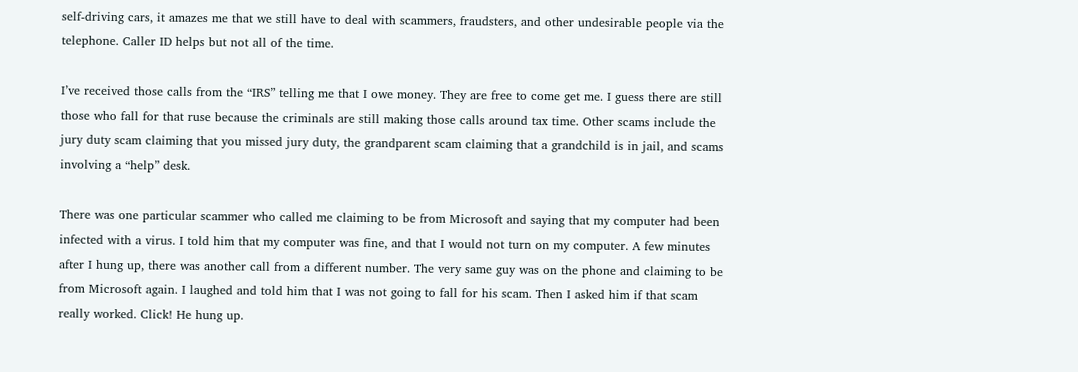self-driving cars, it amazes me that we still have to deal with scammers, fraudsters, and other undesirable people via the telephone. Caller ID helps but not all of the time.

I’ve received those calls from the “IRS” telling me that I owe money. They are free to come get me. I guess there are still those who fall for that ruse because the criminals are still making those calls around tax time. Other scams include the jury duty scam claiming that you missed jury duty, the grandparent scam claiming that a grandchild is in jail, and scams involving a “help” desk.

There was one particular scammer who called me claiming to be from Microsoft and saying that my computer had been infected with a virus. I told him that my computer was fine, and that I would not turn on my computer. A few minutes after I hung up, there was another call from a different number. The very same guy was on the phone and claiming to be from Microsoft again. I laughed and told him that I was not going to fall for his scam. Then I asked him if that scam really worked. Click! He hung up.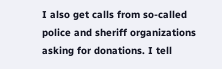I also get calls from so-called police and sheriff organizations asking for donations. I tell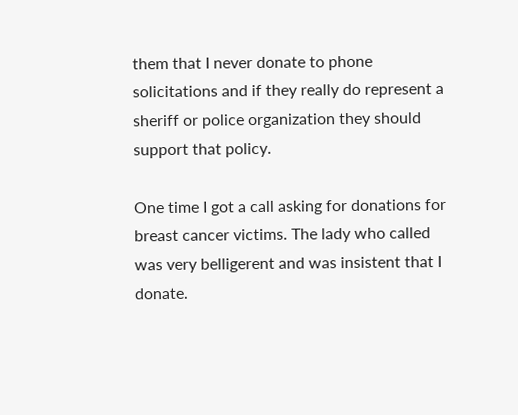them that I never donate to phone solicitations and if they really do represent a sheriff or police organization they should support that policy.

One time I got a call asking for donations for breast cancer victims. The lady who called was very belligerent and was insistent that I donate.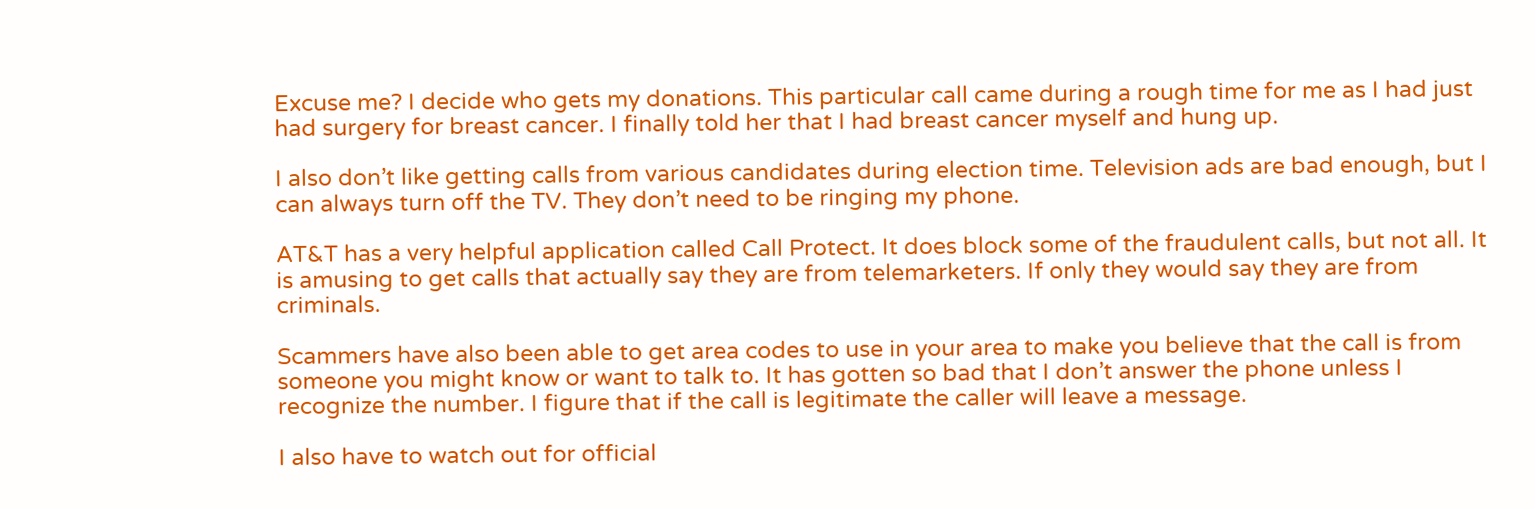Excuse me? I decide who gets my donations. This particular call came during a rough time for me as I had just had surgery for breast cancer. I finally told her that I had breast cancer myself and hung up.

I also don’t like getting calls from various candidates during election time. Television ads are bad enough, but I can always turn off the TV. They don’t need to be ringing my phone.

AT&T has a very helpful application called Call Protect. It does block some of the fraudulent calls, but not all. It is amusing to get calls that actually say they are from telemarketers. If only they would say they are from criminals.

Scammers have also been able to get area codes to use in your area to make you believe that the call is from someone you might know or want to talk to. It has gotten so bad that I don’t answer the phone unless I recognize the number. I figure that if the call is legitimate the caller will leave a message.

I also have to watch out for official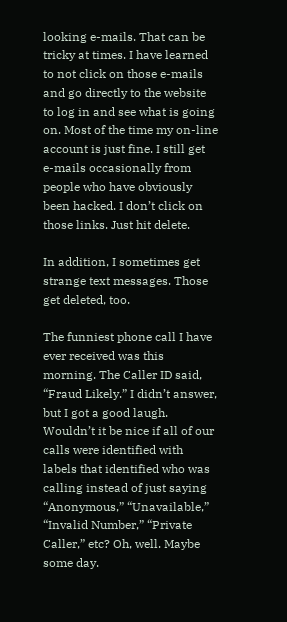looking e-mails. That can be tricky at times. I have learned to not click on those e-mails and go directly to the website to log in and see what is going on. Most of the time my on-line account is just fine. I still get e-mails occasionally from people who have obviously been hacked. I don’t click on those links. Just hit delete.

In addition, I sometimes get strange text messages. Those get deleted, too.

The funniest phone call I have ever received was this morning. The Caller ID said, “Fraud Likely.” I didn’t answer, but I got a good laugh. Wouldn’t it be nice if all of our calls were identified with labels that identified who was calling instead of just saying “Anonymous,” “Unavailable,” “Invalid Number,” “Private Caller,” etc? Oh, well. Maybe some day.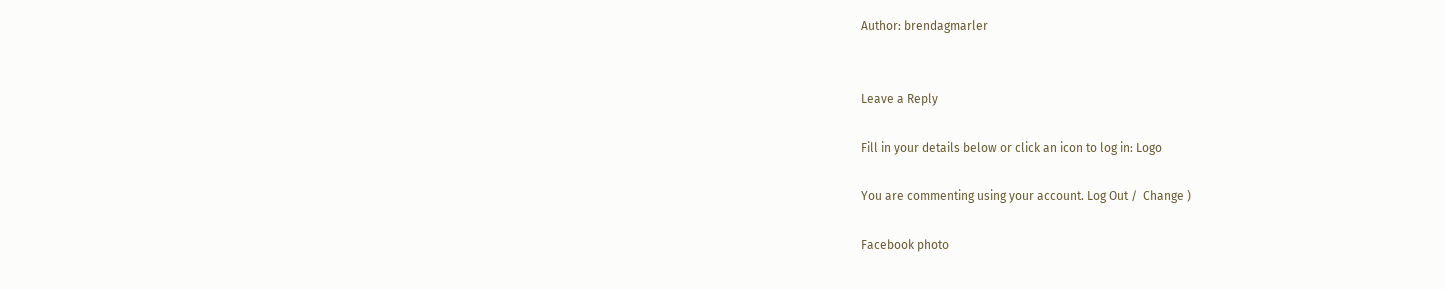Author: brendagmarler


Leave a Reply

Fill in your details below or click an icon to log in: Logo

You are commenting using your account. Log Out /  Change )

Facebook photo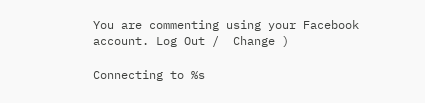You are commenting using your Facebook account. Log Out /  Change )

Connecting to %s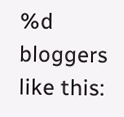%d bloggers like this: